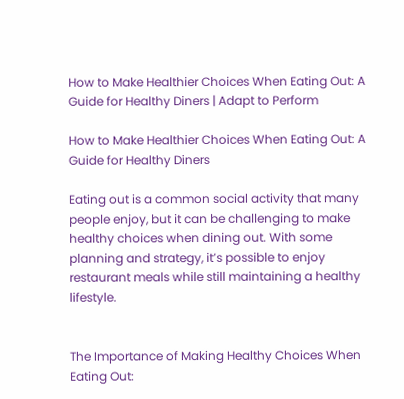How to Make Healthier Choices When Eating Out: A Guide for Healthy Diners | Adapt to Perform

How to Make Healthier Choices When Eating Out: A Guide for Healthy Diners

Eating out is a common social activity that many people enjoy, but it can be challenging to make healthy choices when dining out. With some planning and strategy, it’s possible to enjoy restaurant meals while still maintaining a healthy lifestyle.


The Importance of Making Healthy Choices When Eating Out: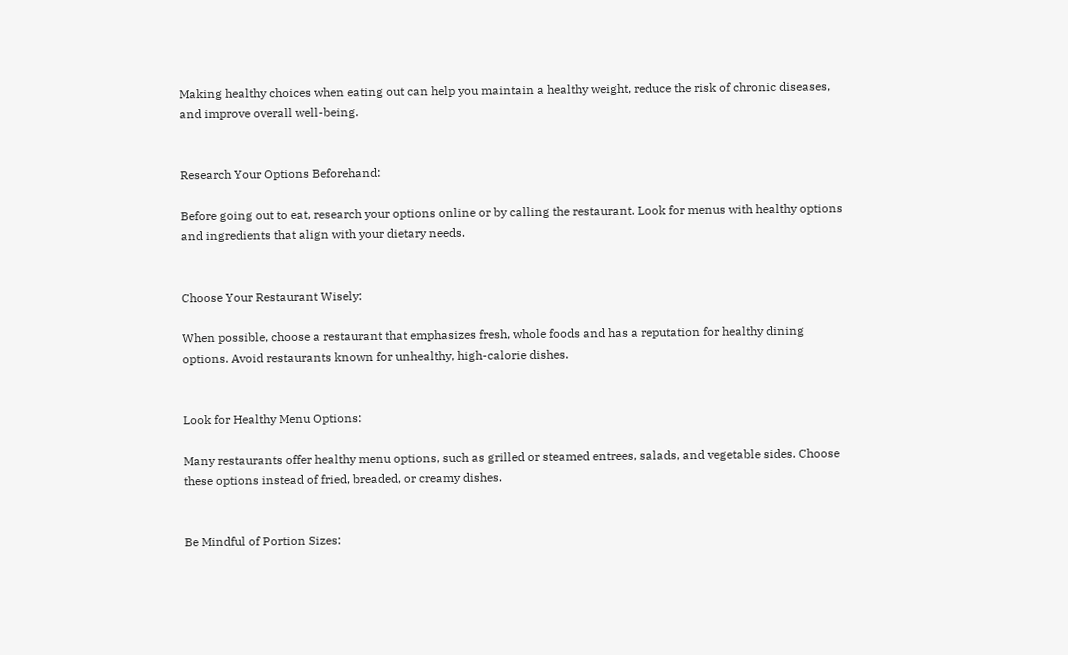Making healthy choices when eating out can help you maintain a healthy weight, reduce the risk of chronic diseases, and improve overall well-being.


Research Your Options Beforehand:

Before going out to eat, research your options online or by calling the restaurant. Look for menus with healthy options and ingredients that align with your dietary needs.


Choose Your Restaurant Wisely:

When possible, choose a restaurant that emphasizes fresh, whole foods and has a reputation for healthy dining options. Avoid restaurants known for unhealthy, high-calorie dishes.


Look for Healthy Menu Options:

Many restaurants offer healthy menu options, such as grilled or steamed entrees, salads, and vegetable sides. Choose these options instead of fried, breaded, or creamy dishes.


Be Mindful of Portion Sizes: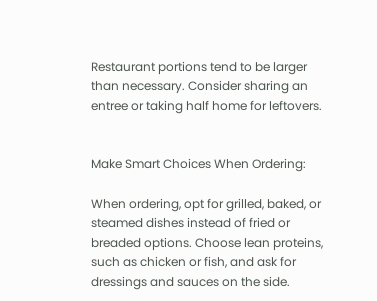Restaurant portions tend to be larger than necessary. Consider sharing an entree or taking half home for leftovers.


Make Smart Choices When Ordering:

When ordering, opt for grilled, baked, or steamed dishes instead of fried or breaded options. Choose lean proteins, such as chicken or fish, and ask for dressings and sauces on the side.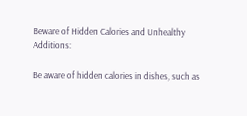Beware of Hidden Calories and Unhealthy Additions:

Be aware of hidden calories in dishes, such as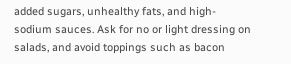added sugars, unhealthy fats, and high-sodium sauces. Ask for no or light dressing on salads, and avoid toppings such as bacon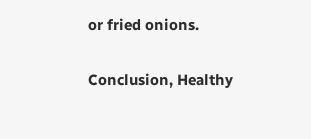or fried onions.


Conclusion, Healthy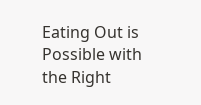Eating Out is Possible with the Right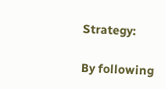Strategy:

By following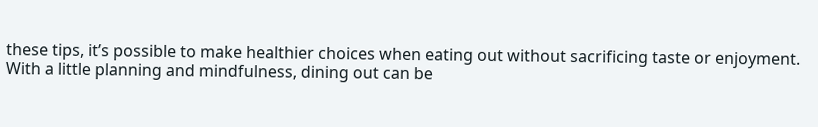these tips, it’s possible to make healthier choices when eating out without sacrificing taste or enjoyment. With a little planning and mindfulness, dining out can be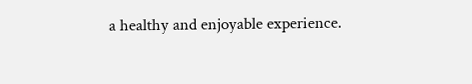a healthy and enjoyable experience.